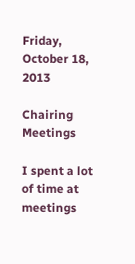Friday, October 18, 2013

Chairing Meetings

I spent a lot of time at meetings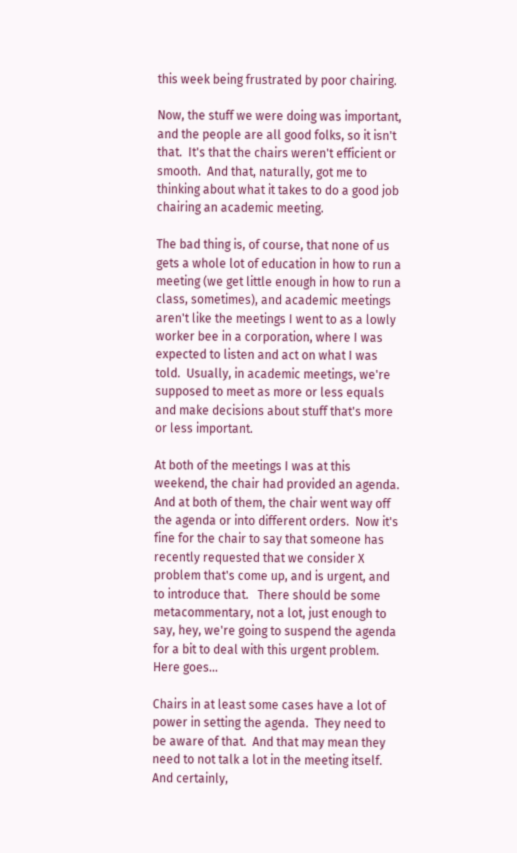this week being frustrated by poor chairing.

Now, the stuff we were doing was important, and the people are all good folks, so it isn't that.  It's that the chairs weren't efficient or smooth.  And that, naturally, got me to thinking about what it takes to do a good job chairing an academic meeting.

The bad thing is, of course, that none of us gets a whole lot of education in how to run a meeting (we get little enough in how to run a class, sometimes), and academic meetings aren't like the meetings I went to as a lowly worker bee in a corporation, where I was expected to listen and act on what I was told.  Usually, in academic meetings, we're supposed to meet as more or less equals and make decisions about stuff that's more or less important.

At both of the meetings I was at this weekend, the chair had provided an agenda.  And at both of them, the chair went way off the agenda or into different orders.  Now it's fine for the chair to say that someone has recently requested that we consider X problem that's come up, and is urgent, and to introduce that.   There should be some metacommentary, not a lot, just enough to say, hey, we're going to suspend the agenda for a bit to deal with this urgent problem.  Here goes...

Chairs in at least some cases have a lot of power in setting the agenda.  They need to be aware of that.  And that may mean they need to not talk a lot in the meeting itself.  And certainly,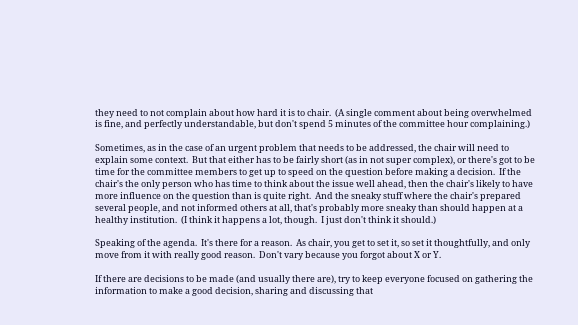they need to not complain about how hard it is to chair.  (A single comment about being overwhelmed is fine, and perfectly understandable, but don't spend 5 minutes of the committee hour complaining.)

Sometimes, as in the case of an urgent problem that needs to be addressed, the chair will need to explain some context.  But that either has to be fairly short (as in not super complex), or there's got to be time for the committee members to get up to speed on the question before making a decision.  If the chair's the only person who has time to think about the issue well ahead, then the chair's likely to have more influence on the question than is quite right.  And the sneaky stuff where the chair's prepared several people, and not informed others at all, that's probably more sneaky than should happen at a healthy institution.  (I think it happens a lot, though.  I just don't think it should.)

Speaking of the agenda.  It's there for a reason.  As chair, you get to set it, so set it thoughtfully, and only move from it with really good reason.  Don't vary because you forgot about X or Y.

If there are decisions to be made (and usually there are), try to keep everyone focused on gathering the information to make a good decision, sharing and discussing that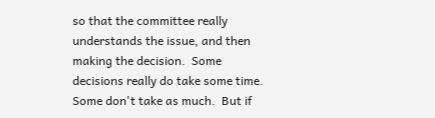so that the committee really understands the issue, and then making the decision.  Some decisions really do take some time.  Some don't take as much.  But if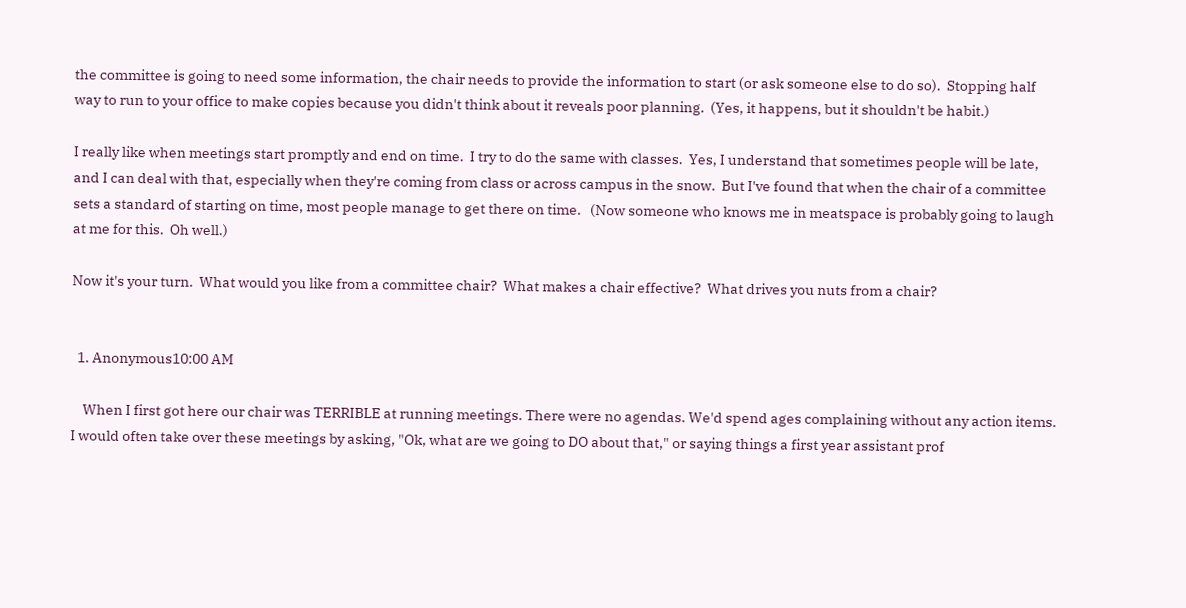the committee is going to need some information, the chair needs to provide the information to start (or ask someone else to do so).  Stopping half way to run to your office to make copies because you didn't think about it reveals poor planning.  (Yes, it happens, but it shouldn't be habit.)

I really like when meetings start promptly and end on time.  I try to do the same with classes.  Yes, I understand that sometimes people will be late, and I can deal with that, especially when they're coming from class or across campus in the snow.  But I've found that when the chair of a committee sets a standard of starting on time, most people manage to get there on time.   (Now someone who knows me in meatspace is probably going to laugh at me for this.  Oh well.)

Now it's your turn.  What would you like from a committee chair?  What makes a chair effective?  What drives you nuts from a chair?


  1. Anonymous10:00 AM

    When I first got here our chair was TERRIBLE at running meetings. There were no agendas. We'd spend ages complaining without any action items. I would often take over these meetings by asking, "Ok, what are we going to DO about that," or saying things a first year assistant prof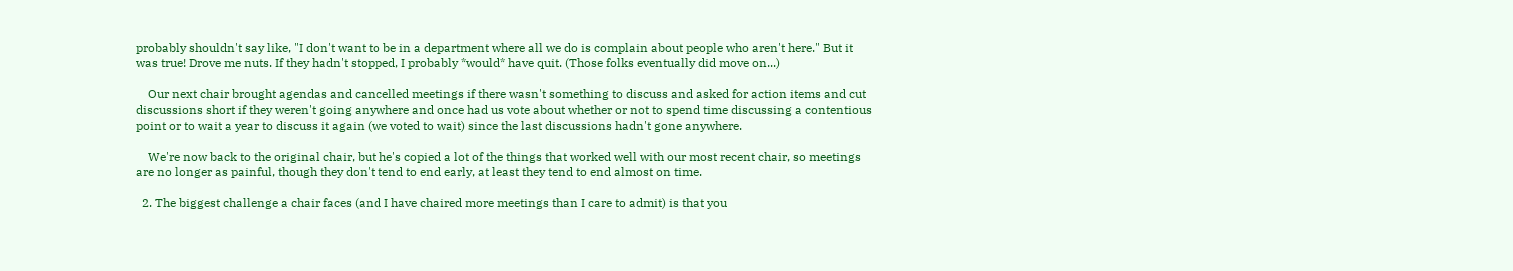probably shouldn't say like, "I don't want to be in a department where all we do is complain about people who aren't here." But it was true! Drove me nuts. If they hadn't stopped, I probably *would* have quit. (Those folks eventually did move on...)

    Our next chair brought agendas and cancelled meetings if there wasn't something to discuss and asked for action items and cut discussions short if they weren't going anywhere and once had us vote about whether or not to spend time discussing a contentious point or to wait a year to discuss it again (we voted to wait) since the last discussions hadn't gone anywhere.

    We're now back to the original chair, but he's copied a lot of the things that worked well with our most recent chair, so meetings are no longer as painful, though they don't tend to end early, at least they tend to end almost on time.

  2. The biggest challenge a chair faces (and I have chaired more meetings than I care to admit) is that you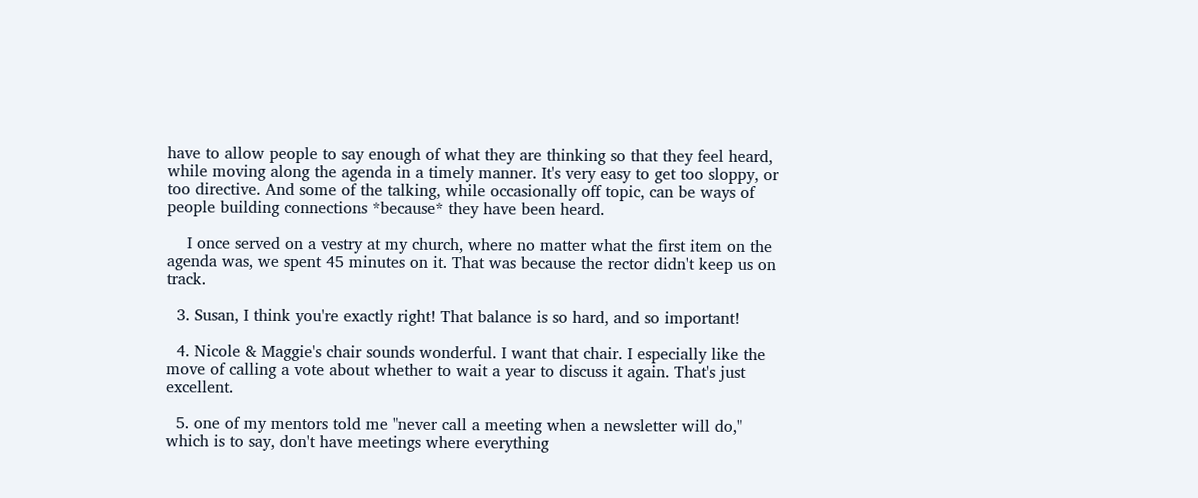have to allow people to say enough of what they are thinking so that they feel heard, while moving along the agenda in a timely manner. It's very easy to get too sloppy, or too directive. And some of the talking, while occasionally off topic, can be ways of people building connections *because* they have been heard.

    I once served on a vestry at my church, where no matter what the first item on the agenda was, we spent 45 minutes on it. That was because the rector didn't keep us on track.

  3. Susan, I think you're exactly right! That balance is so hard, and so important!

  4. Nicole & Maggie's chair sounds wonderful. I want that chair. I especially like the move of calling a vote about whether to wait a year to discuss it again. That's just excellent.

  5. one of my mentors told me "never call a meeting when a newsletter will do," which is to say, don't have meetings where everything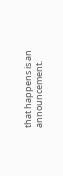that happens is an announcement.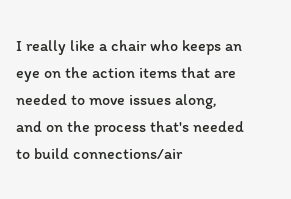I really like a chair who keeps an eye on the action items that are needed to move issues along, and on the process that's needed to build connections/air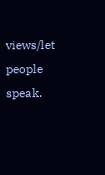views/let people speak.